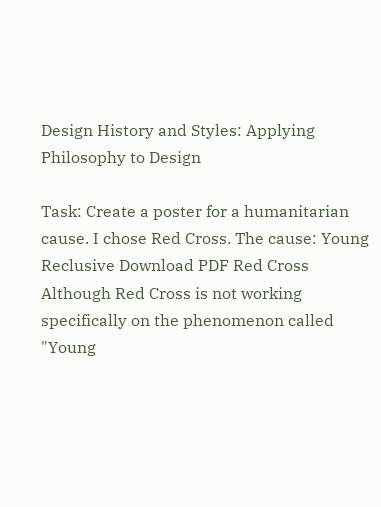Design History and Styles: Applying Philosophy to Design

Task: Create a poster for a humanitarian cause. I chose Red Cross. The cause: Young Reclusive Download PDF Red Cross Although Red Cross is not working specifically on the phenomenon called "Young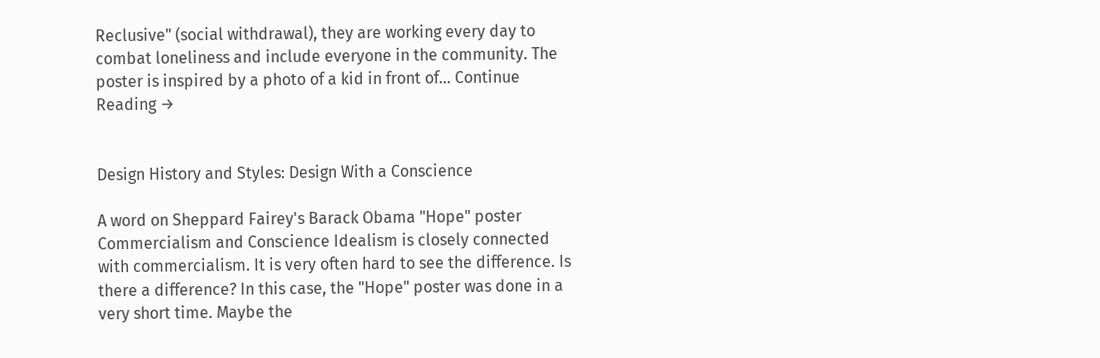Reclusive" (social withdrawal), they are working every day to combat loneliness and include everyone in the community. The poster is inspired by a photo of a kid in front of... Continue Reading →


Design History and Styles: Design With a Conscience

A word on Sheppard Fairey's Barack Obama "Hope" poster Commercialism and Conscience Idealism is closely connected with commercialism. It is very often hard to see the difference. Is there a difference? In this case, the "Hope" poster was done in a very short time. Maybe the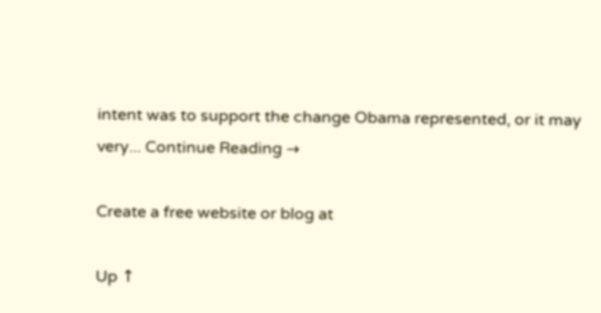intent was to support the change Obama represented, or it may very... Continue Reading →

Create a free website or blog at

Up ↑